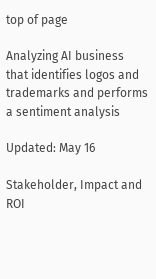top of page

Analyzing AI business that identifies logos and trademarks and performs a sentiment analysis

Updated: May 16

Stakeholder, Impact and ROI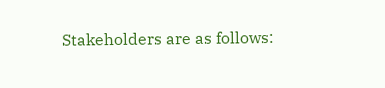Stakeholders are as follows: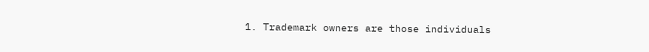1. Trademark owners are those individuals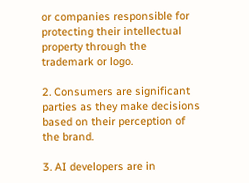or companies responsible for protecting their intellectual property through the trademark or logo.

2. Consumers are significant parties as they make decisions based on their perception of the brand.

3. AI developers are in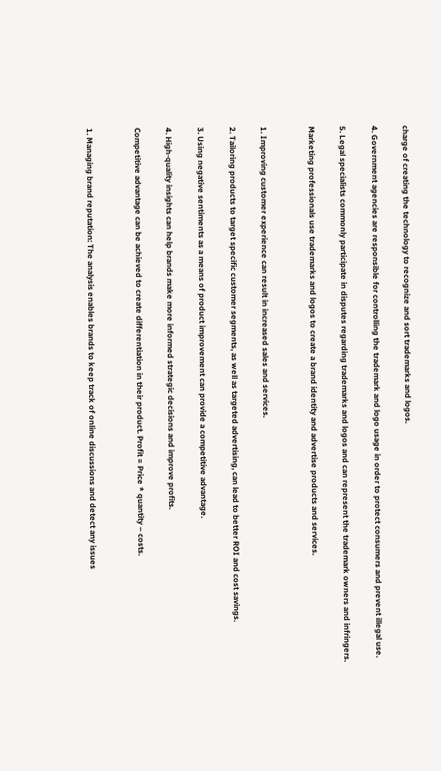charge of creating the technology to recognize and sort trademarks and logos.

4. Government agencies are responsible for controlling the trademark and logo usage in order to protect consumers and prevent illegal use.

5. Legal specialists commonly participate in disputes regarding trademarks and logos and can represent the trademark owners and infringers.

Marketing professionals use trademarks and logos to create a brand identity and advertise products and services.


1. Improving customer experience can result in increased sales and services.

2. Tailoring products to target specific customer segments, as well as targeted advertising, can lead to better ROI and cost savings.

3. Using negative sentiments as a means of product improvement can provide a competitive advantage.

4. High-quality insights can help brands make more informed strategic decisions and improve profits.

Competitive advantage can be achieved to create differentiation in their product. Profit = Price * quantity – costs.


1. Managing brand reputation: The analysis enables brands to keep track of online discussions and detect any issues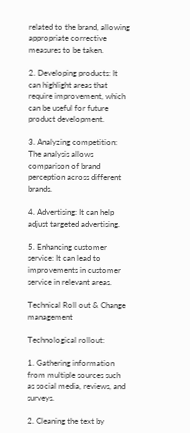related to the brand, allowing appropriate corrective measures to be taken.

2. Developing products: It can highlight areas that require improvement, which can be useful for future product development.

3. Analyzing competition: The analysis allows comparison of brand perception across different brands.

4. Advertising: It can help adjust targeted advertising.

5. Enhancing customer service: It can lead to improvements in customer service in relevant areas.

Technical Roll out & Change management

Technological rollout:

1. Gathering information from multiple sources such as social media, reviews, and surveys.

2. Cleaning the text by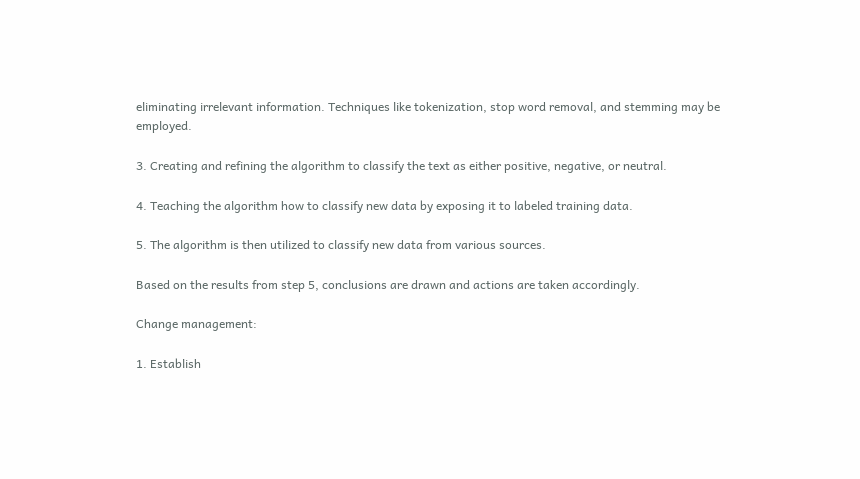eliminating irrelevant information. Techniques like tokenization, stop word removal, and stemming may be employed.

3. Creating and refining the algorithm to classify the text as either positive, negative, or neutral.

4. Teaching the algorithm how to classify new data by exposing it to labeled training data.

5. The algorithm is then utilized to classify new data from various sources.

Based on the results from step 5, conclusions are drawn and actions are taken accordingly.

Change management:

1. Establish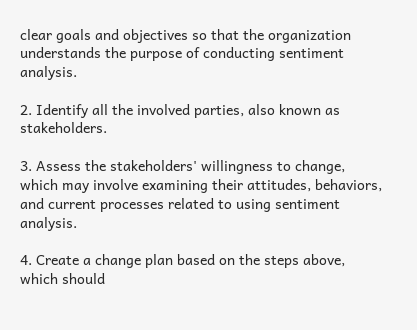clear goals and objectives so that the organization understands the purpose of conducting sentiment analysis.

2. Identify all the involved parties, also known as stakeholders.

3. Assess the stakeholders' willingness to change, which may involve examining their attitudes, behaviors, and current processes related to using sentiment analysis.

4. Create a change plan based on the steps above, which should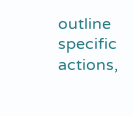outline specific actions,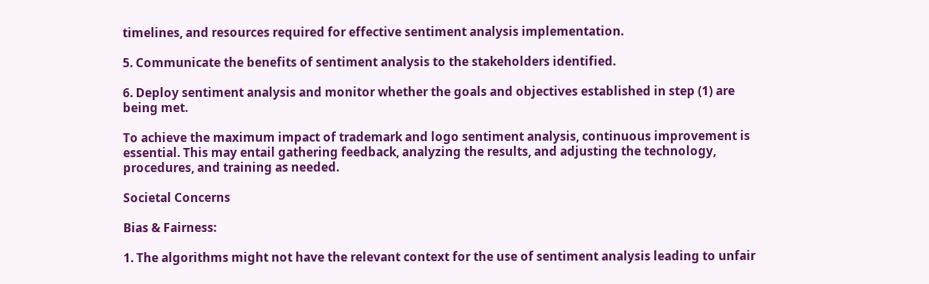timelines, and resources required for effective sentiment analysis implementation.

5. Communicate the benefits of sentiment analysis to the stakeholders identified.

6. Deploy sentiment analysis and monitor whether the goals and objectives established in step (1) are being met.

To achieve the maximum impact of trademark and logo sentiment analysis, continuous improvement is essential. This may entail gathering feedback, analyzing the results, and adjusting the technology, procedures, and training as needed.

Societal Concerns

Bias & Fairness:

1. The algorithms might not have the relevant context for the use of sentiment analysis leading to unfair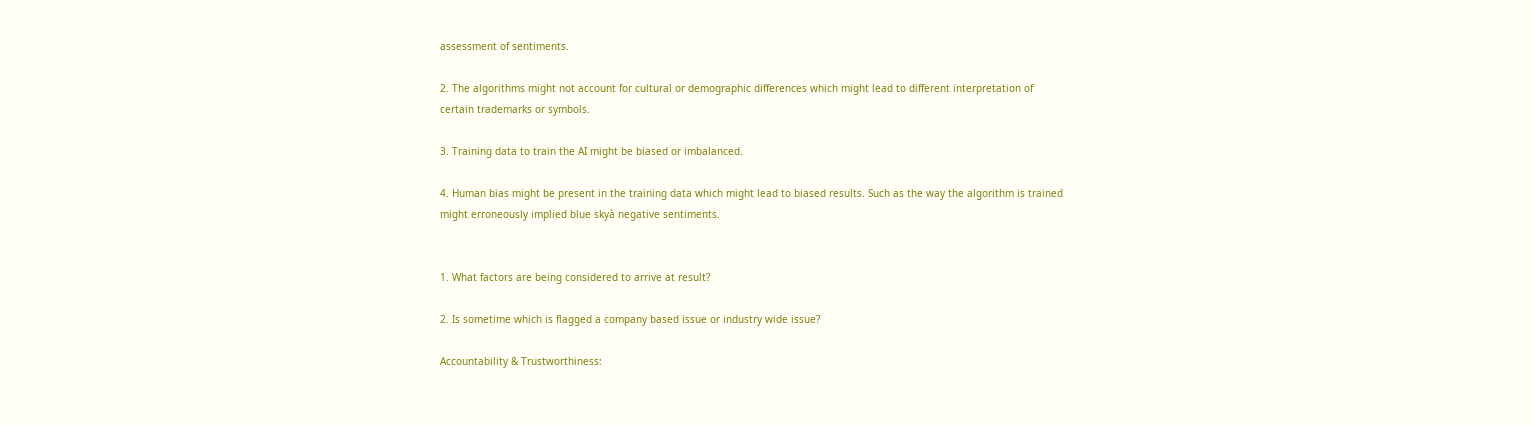assessment of sentiments.

2. The algorithms might not account for cultural or demographic differences which might lead to different interpretation of certain trademarks or symbols.

3. Training data to train the AI might be biased or imbalanced.

4. Human bias might be present in the training data which might lead to biased results. Such as the way the algorithm is trained might erroneously implied blue skyà negative sentiments.


1. What factors are being considered to arrive at result?

2. Is sometime which is flagged a company based issue or industry wide issue?

Accountability & Trustworthiness: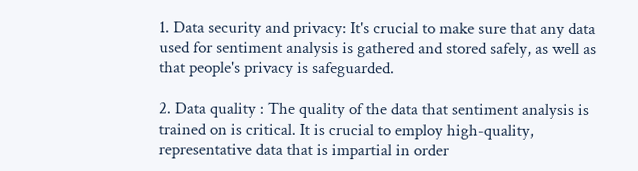1. Data security and privacy: It's crucial to make sure that any data used for sentiment analysis is gathered and stored safely, as well as that people's privacy is safeguarded.

2. Data quality : The quality of the data that sentiment analysis is trained on is critical. It is crucial to employ high-quality, representative data that is impartial in order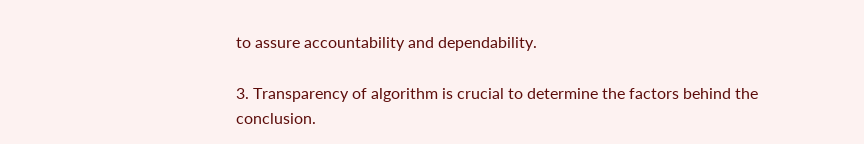to assure accountability and dependability.

3. Transparency of algorithm is crucial to determine the factors behind the conclusion.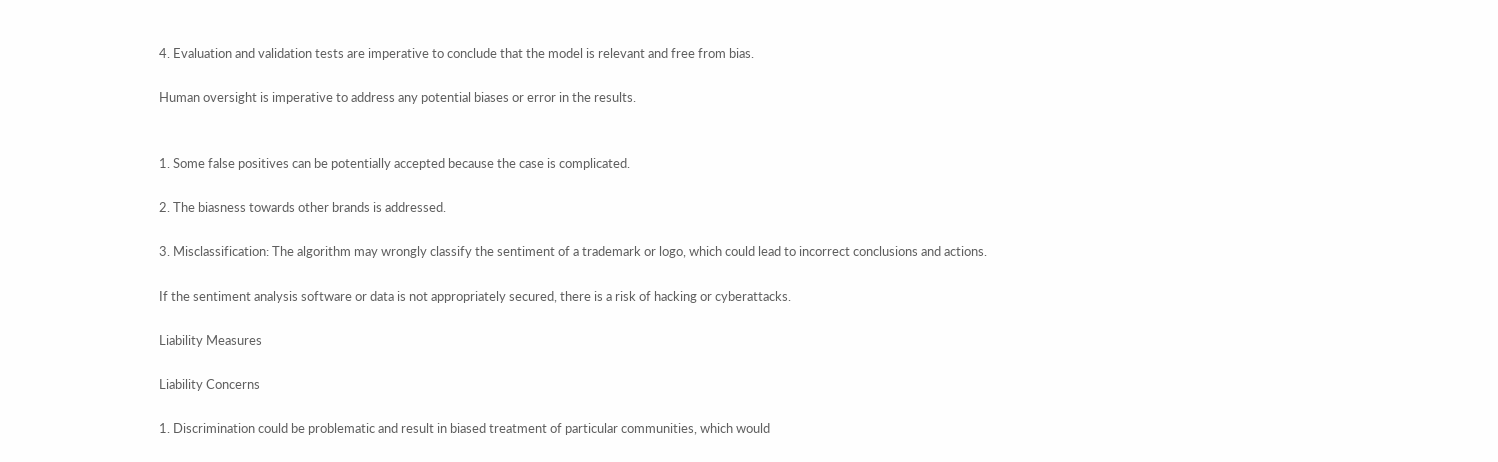4. Evaluation and validation tests are imperative to conclude that the model is relevant and free from bias.

Human oversight is imperative to address any potential biases or error in the results.


1. Some false positives can be potentially accepted because the case is complicated.

2. The biasness towards other brands is addressed.

3. Misclassification: The algorithm may wrongly classify the sentiment of a trademark or logo, which could lead to incorrect conclusions and actions.

If the sentiment analysis software or data is not appropriately secured, there is a risk of hacking or cyberattacks.

Liability Measures

Liability Concerns

1. Discrimination could be problematic and result in biased treatment of particular communities, which would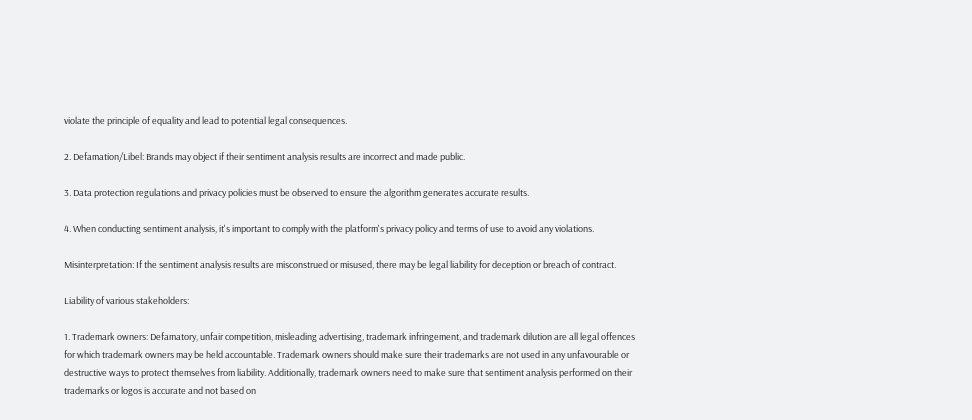violate the principle of equality and lead to potential legal consequences.

2. Defamation/Libel: Brands may object if their sentiment analysis results are incorrect and made public.

3. Data protection regulations and privacy policies must be observed to ensure the algorithm generates accurate results.

4. When conducting sentiment analysis, it's important to comply with the platform's privacy policy and terms of use to avoid any violations.

Misinterpretation: If the sentiment analysis results are misconstrued or misused, there may be legal liability for deception or breach of contract.

Liability of various stakeholders:

1. Trademark owners: Defamatory, unfair competition, misleading advertising, trademark infringement, and trademark dilution are all legal offences for which trademark owners may be held accountable. Trademark owners should make sure their trademarks are not used in any unfavourable or destructive ways to protect themselves from liability. Additionally, trademark owners need to make sure that sentiment analysis performed on their trademarks or logos is accurate and not based on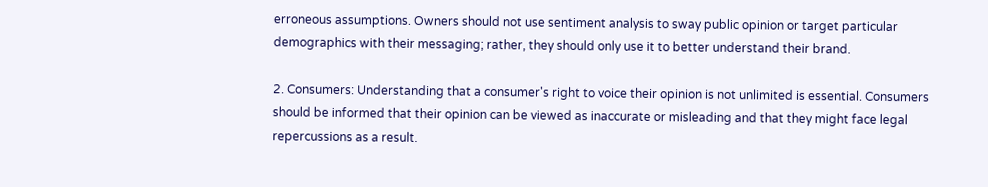erroneous assumptions. Owners should not use sentiment analysis to sway public opinion or target particular demographics with their messaging; rather, they should only use it to better understand their brand.

2. Consumers: Understanding that a consumer's right to voice their opinion is not unlimited is essential. Consumers should be informed that their opinion can be viewed as inaccurate or misleading and that they might face legal repercussions as a result.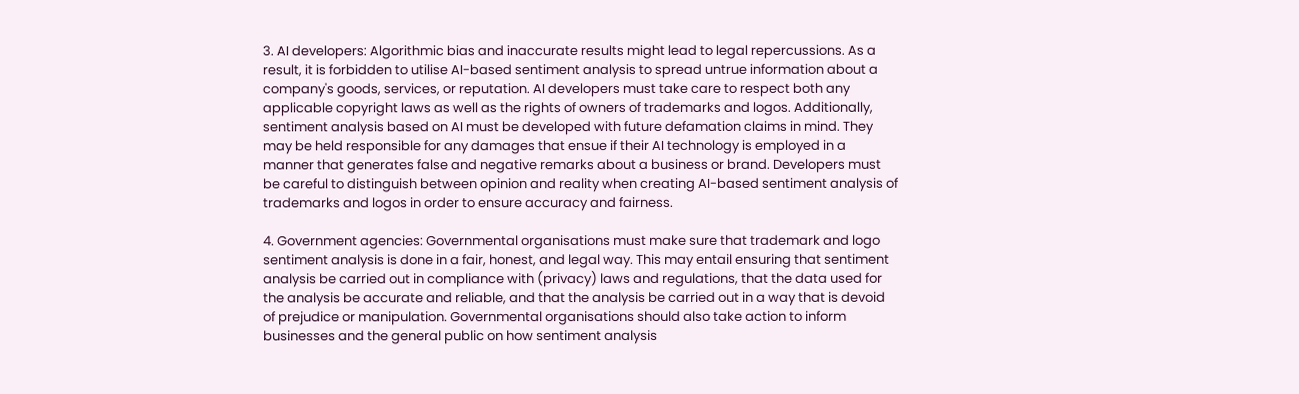3. AI developers: Algorithmic bias and inaccurate results might lead to legal repercussions. As a result, it is forbidden to utilise AI-based sentiment analysis to spread untrue information about a company's goods, services, or reputation. AI developers must take care to respect both any applicable copyright laws as well as the rights of owners of trademarks and logos. Additionally, sentiment analysis based on AI must be developed with future defamation claims in mind. They may be held responsible for any damages that ensue if their AI technology is employed in a manner that generates false and negative remarks about a business or brand. Developers must be careful to distinguish between opinion and reality when creating AI-based sentiment analysis of trademarks and logos in order to ensure accuracy and fairness.

4. Government agencies: Governmental organisations must make sure that trademark and logo sentiment analysis is done in a fair, honest, and legal way. This may entail ensuring that sentiment analysis be carried out in compliance with (privacy) laws and regulations, that the data used for the analysis be accurate and reliable, and that the analysis be carried out in a way that is devoid of prejudice or manipulation. Governmental organisations should also take action to inform businesses and the general public on how sentiment analysis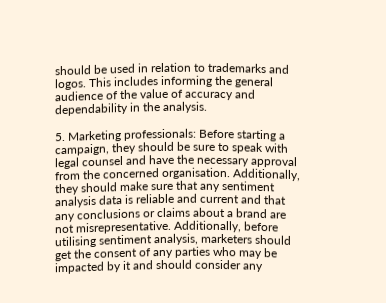should be used in relation to trademarks and logos. This includes informing the general audience of the value of accuracy and dependability in the analysis.

5. Marketing professionals: Before starting a campaign, they should be sure to speak with legal counsel and have the necessary approval from the concerned organisation. Additionally, they should make sure that any sentiment analysis data is reliable and current and that any conclusions or claims about a brand are not misrepresentative. Additionally, before utilising sentiment analysis, marketers should get the consent of any parties who may be impacted by it and should consider any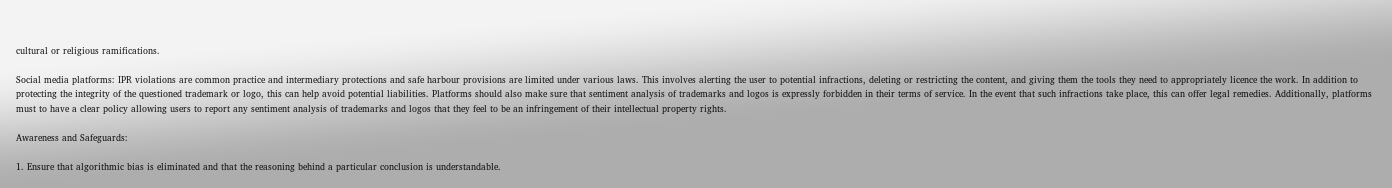cultural or religious ramifications.

Social media platforms: IPR violations are common practice and intermediary protections and safe harbour provisions are limited under various laws. This involves alerting the user to potential infractions, deleting or restricting the content, and giving them the tools they need to appropriately licence the work. In addition to protecting the integrity of the questioned trademark or logo, this can help avoid potential liabilities. Platforms should also make sure that sentiment analysis of trademarks and logos is expressly forbidden in their terms of service. In the event that such infractions take place, this can offer legal remedies. Additionally, platforms must to have a clear policy allowing users to report any sentiment analysis of trademarks and logos that they feel to be an infringement of their intellectual property rights.

Awareness and Safeguards:

1. Ensure that algorithmic bias is eliminated and that the reasoning behind a particular conclusion is understandable.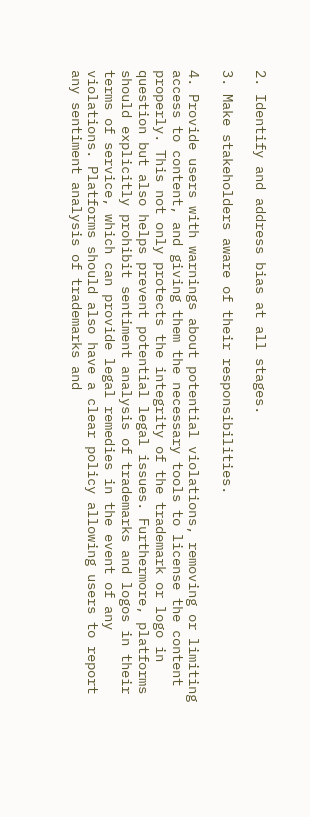2. Identify and address bias at all stages.

3. Make stakeholders aware of their responsibilities.

4. Provide users with warnings about potential violations, removing or limiting access to content, and giving them the necessary tools to license the content properly. This not only protects the integrity of the trademark or logo in question but also helps prevent potential legal issues. Furthermore, platforms should explicitly prohibit sentiment analysis of trademarks and logos in their terms of service, which can provide legal remedies in the event of any violations. Platforms should also have a clear policy allowing users to report any sentiment analysis of trademarks and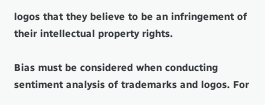logos that they believe to be an infringement of their intellectual property rights.

Bias must be considered when conducting sentiment analysis of trademarks and logos. For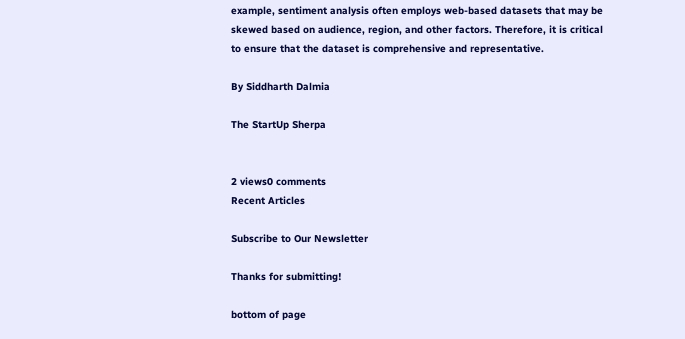example, sentiment analysis often employs web-based datasets that may be skewed based on audience, region, and other factors. Therefore, it is critical to ensure that the dataset is comprehensive and representative.

By Siddharth Dalmia

The StartUp Sherpa


2 views0 comments
Recent Articles

Subscribe to Our Newsletter

Thanks for submitting!

bottom of page